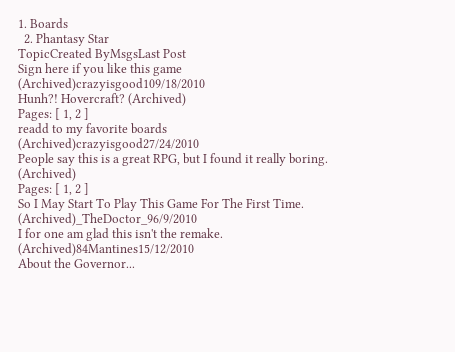1. Boards
  2. Phantasy Star
TopicCreated ByMsgsLast Post
Sign here if you like this game (Archived)crazyisgood109/18/2010
Hunh?! Hovercraft? (Archived)
Pages: [ 1, 2 ]
readd to my favorite boards (Archived)crazyisgood27/24/2010
People say this is a great RPG, but I found it really boring. (Archived)
Pages: [ 1, 2 ]
So I May Start To Play This Game For The First Time. (Archived)_TheDoctor_96/9/2010
I for one am glad this isn't the remake. (Archived)84Mantines15/12/2010
About the Governor...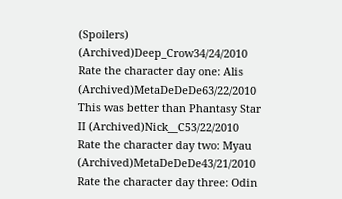(Spoilers) (Archived)Deep_Crow34/24/2010
Rate the character day one: Alis (Archived)MetaDeDeDe63/22/2010
This was better than Phantasy Star II (Archived)Nick__C53/22/2010
Rate the character day two: Myau (Archived)MetaDeDeDe43/21/2010
Rate the character day three: Odin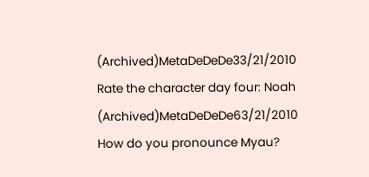(Archived)MetaDeDeDe33/21/2010
Rate the character day four: Noah (Archived)MetaDeDeDe63/21/2010
How do you pronounce Myau?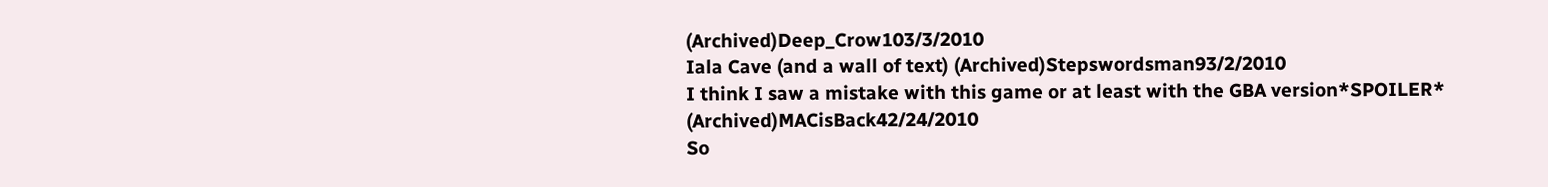(Archived)Deep_Crow103/3/2010
Iala Cave (and a wall of text) (Archived)Stepswordsman93/2/2010
I think I saw a mistake with this game or at least with the GBA version*SPOILER* (Archived)MACisBack42/24/2010
So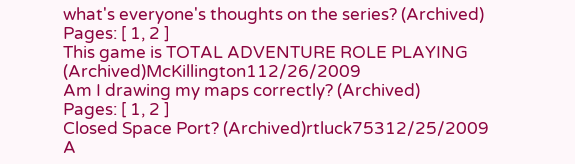what's everyone's thoughts on the series? (Archived)
Pages: [ 1, 2 ]
This game is TOTAL ADVENTURE ROLE PLAYING (Archived)McKillington112/26/2009
Am I drawing my maps correctly? (Archived)
Pages: [ 1, 2 ]
Closed Space Port? (Archived)rtluck75312/25/2009
A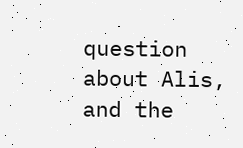question about Alis, and the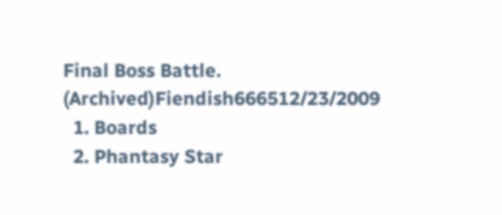Final Boss Battle. (Archived)Fiendish666512/23/2009
  1. Boards
  2. Phantasy Star